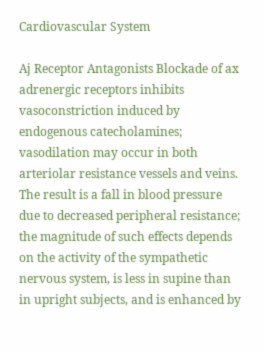Cardiovascular System

Aj Receptor Antagonists Blockade of ax adrenergic receptors inhibits vasoconstriction induced by endogenous catecholamines; vasodilation may occur in both arteriolar resistance vessels and veins. The result is a fall in blood pressure due to decreased peripheral resistance; the magnitude of such effects depends on the activity of the sympathetic nervous system, is less in supine than in upright subjects, and is enhanced by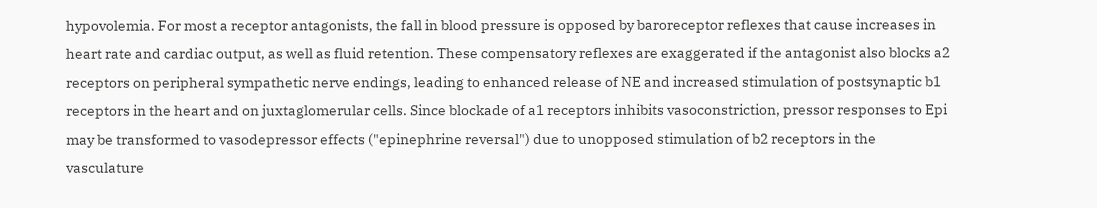hypovolemia. For most a receptor antagonists, the fall in blood pressure is opposed by baroreceptor reflexes that cause increases in heart rate and cardiac output, as well as fluid retention. These compensatory reflexes are exaggerated if the antagonist also blocks a2 receptors on peripheral sympathetic nerve endings, leading to enhanced release of NE and increased stimulation of postsynaptic b1 receptors in the heart and on juxtaglomerular cells. Since blockade of a1 receptors inhibits vasoconstriction, pressor responses to Epi may be transformed to vasodepressor effects ("epinephrine reversal") due to unopposed stimulation of b2 receptors in the vasculature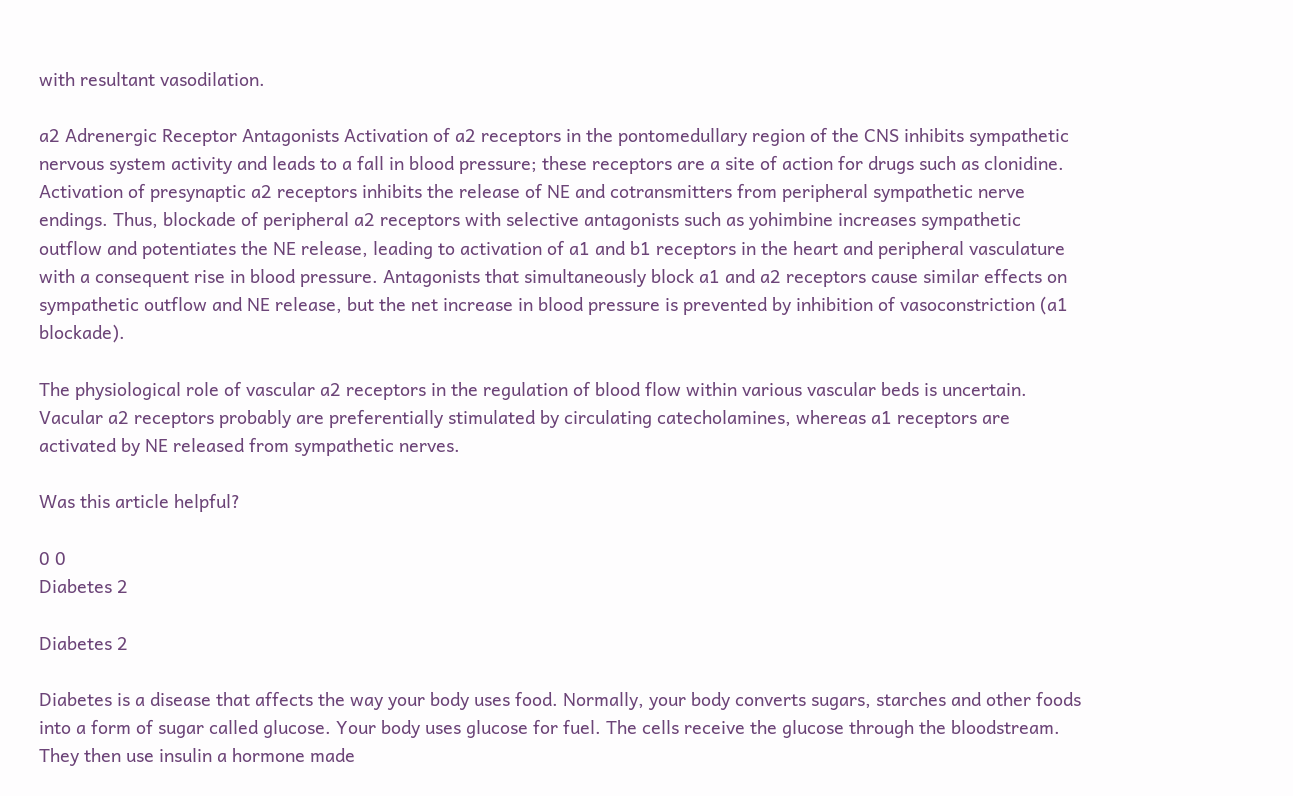with resultant vasodilation.

a2 Adrenergic Receptor Antagonists Activation of a2 receptors in the pontomedullary region of the CNS inhibits sympathetic nervous system activity and leads to a fall in blood pressure; these receptors are a site of action for drugs such as clonidine. Activation of presynaptic a2 receptors inhibits the release of NE and cotransmitters from peripheral sympathetic nerve endings. Thus, blockade of peripheral a2 receptors with selective antagonists such as yohimbine increases sympathetic outflow and potentiates the NE release, leading to activation of a1 and b1 receptors in the heart and peripheral vasculature with a consequent rise in blood pressure. Antagonists that simultaneously block a1 and a2 receptors cause similar effects on sympathetic outflow and NE release, but the net increase in blood pressure is prevented by inhibition of vasoconstriction (a1 blockade).

The physiological role of vascular a2 receptors in the regulation of blood flow within various vascular beds is uncertain. Vacular a2 receptors probably are preferentially stimulated by circulating catecholamines, whereas a1 receptors are activated by NE released from sympathetic nerves.

Was this article helpful?

0 0
Diabetes 2

Diabetes 2

Diabetes is a disease that affects the way your body uses food. Normally, your body converts sugars, starches and other foods into a form of sugar called glucose. Your body uses glucose for fuel. The cells receive the glucose through the bloodstream. They then use insulin a hormone made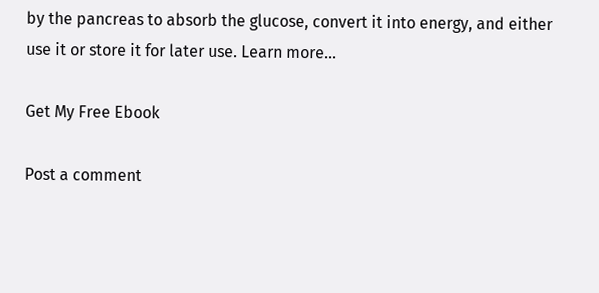by the pancreas to absorb the glucose, convert it into energy, and either use it or store it for later use. Learn more...

Get My Free Ebook

Post a comment